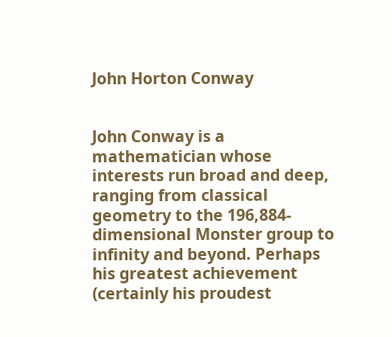John Horton Conway


John Conway is a mathematician whose interests run broad and deep, ranging from classical geometry to the 196,884-dimensional Monster group to infinity and beyond. Perhaps his greatest achievement (certainly his proudest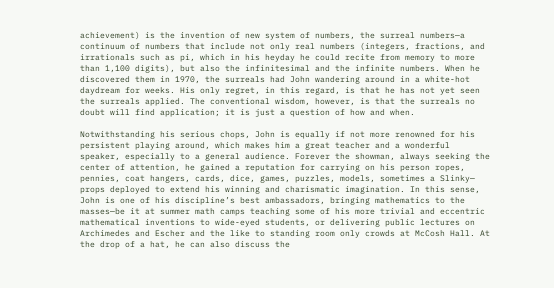achievement) is the invention of new system of numbers, the surreal numbers—a continuum of numbers that include not only real numbers (integers, fractions, and irrationals such as pi, which in his heyday he could recite from memory to more than 1,100 digits), but also the infinitesimal and the infinite numbers. When he discovered them in 1970, the surreals had John wandering around in a white-hot daydream for weeks. His only regret, in this regard, is that he has not yet seen the surreals applied. The conventional wisdom, however, is that the surreals no doubt will find application; it is just a question of how and when.

Notwithstanding his serious chops, John is equally if not more renowned for his persistent playing around, which makes him a great teacher and a wonderful speaker, especially to a general audience. Forever the showman, always seeking the center of attention, he gained a reputation for carrying on his person ropes, pennies, coat hangers, cards, dice, games, puzzles, models, sometimes a Slinky— props deployed to extend his winning and charismatic imagination. In this sense, John is one of his discipline’s best ambassadors, bringing mathematics to the masses—be it at summer math camps teaching some of his more trivial and eccentric mathematical inventions to wide-eyed students, or delivering public lectures on Archimedes and Escher and the like to standing room only crowds at McCosh Hall. At the drop of a hat, he can also discuss the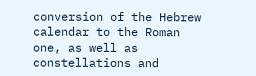conversion of the Hebrew calendar to the Roman one, as well as constellations and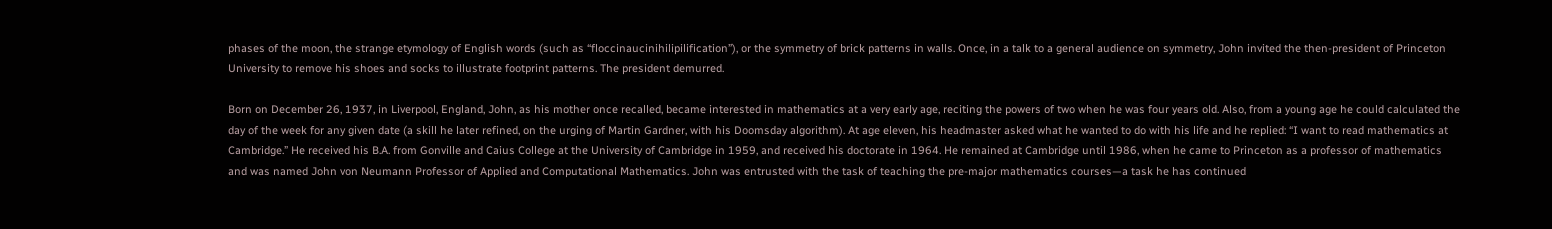phases of the moon, the strange etymology of English words (such as “floccinaucinihilipilification”), or the symmetry of brick patterns in walls. Once, in a talk to a general audience on symmetry, John invited the then-president of Princeton University to remove his shoes and socks to illustrate footprint patterns. The president demurred.

Born on December 26, 1937, in Liverpool, England, John, as his mother once recalled, became interested in mathematics at a very early age, reciting the powers of two when he was four years old. Also, from a young age he could calculated the day of the week for any given date (a skill he later refined, on the urging of Martin Gardner, with his Doomsday algorithm). At age eleven, his headmaster asked what he wanted to do with his life and he replied: “I want to read mathematics at Cambridge.” He received his B.A. from Gonville and Caius College at the University of Cambridge in 1959, and received his doctorate in 1964. He remained at Cambridge until 1986, when he came to Princeton as a professor of mathematics and was named John von Neumann Professor of Applied and Computational Mathematics. John was entrusted with the task of teaching the pre-major mathematics courses—a task he has continued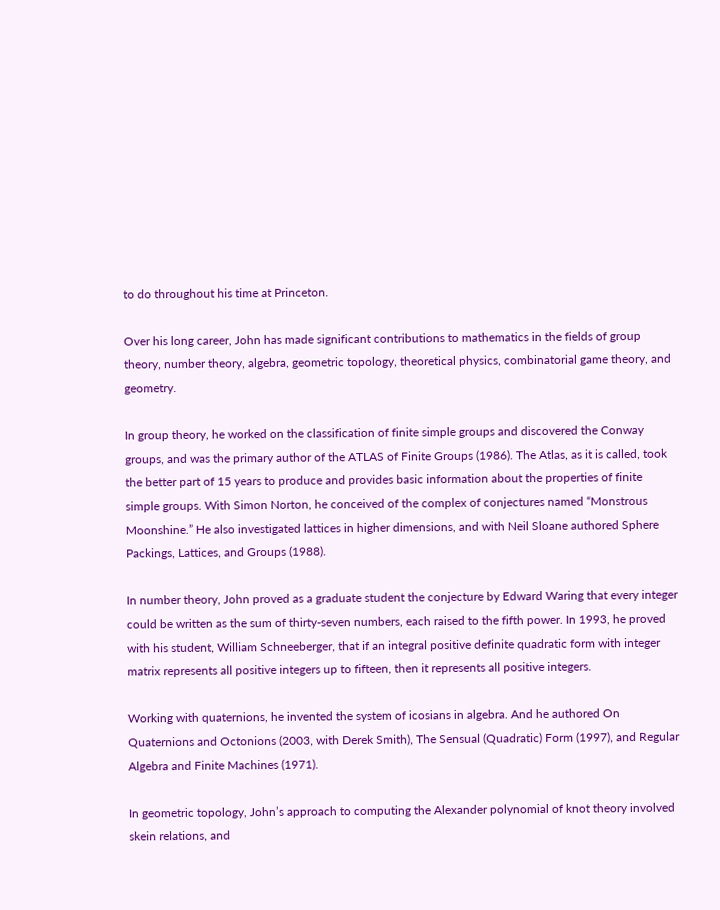to do throughout his time at Princeton.

Over his long career, John has made significant contributions to mathematics in the fields of group theory, number theory, algebra, geometric topology, theoretical physics, combinatorial game theory, and geometry.

In group theory, he worked on the classification of finite simple groups and discovered the Conway groups, and was the primary author of the ATLAS of Finite Groups (1986). The Atlas, as it is called, took the better part of 15 years to produce and provides basic information about the properties of finite simple groups. With Simon Norton, he conceived of the complex of conjectures named “Monstrous Moonshine.” He also investigated lattices in higher dimensions, and with Neil Sloane authored Sphere Packings, Lattices, and Groups (1988).

In number theory, John proved as a graduate student the conjecture by Edward Waring that every integer could be written as the sum of thirty-seven numbers, each raised to the fifth power. In 1993, he proved with his student, William Schneeberger, that if an integral positive definite quadratic form with integer matrix represents all positive integers up to fifteen, then it represents all positive integers.

Working with quaternions, he invented the system of icosians in algebra. And he authored On Quaternions and Octonions (2003, with Derek Smith), The Sensual (Quadratic) Form (1997), and Regular Algebra and Finite Machines (1971).

In geometric topology, John’s approach to computing the Alexander polynomial of knot theory involved skein relations, and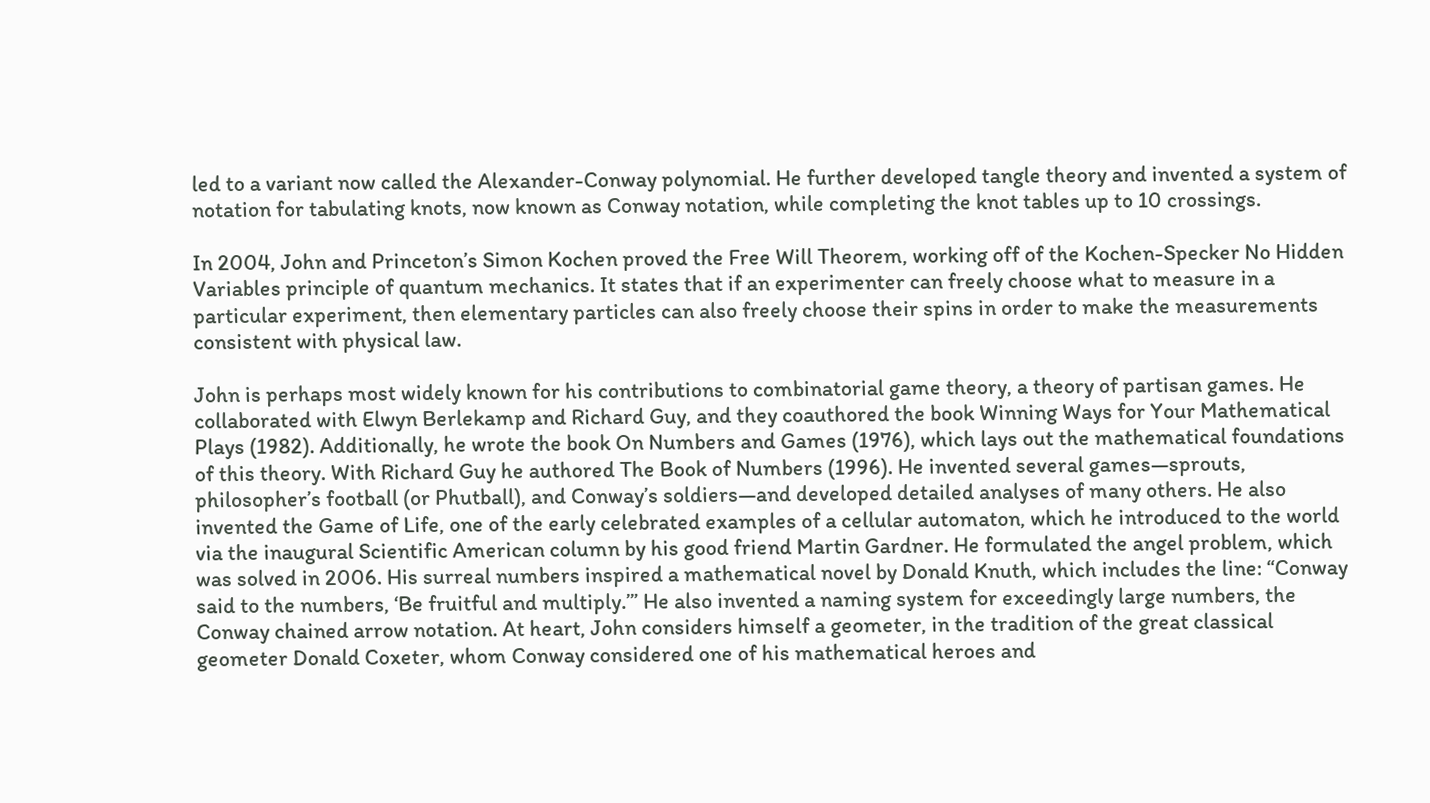led to a variant now called the Alexander-Conway polynomial. He further developed tangle theory and invented a system of notation for tabulating knots, now known as Conway notation, while completing the knot tables up to 10 crossings.

In 2004, John and Princeton’s Simon Kochen proved the Free Will Theorem, working off of the Kochen-Specker No Hidden Variables principle of quantum mechanics. It states that if an experimenter can freely choose what to measure in a particular experiment, then elementary particles can also freely choose their spins in order to make the measurements consistent with physical law.

John is perhaps most widely known for his contributions to combinatorial game theory, a theory of partisan games. He collaborated with Elwyn Berlekamp and Richard Guy, and they coauthored the book Winning Ways for Your Mathematical Plays (1982). Additionally, he wrote the book On Numbers and Games (1976), which lays out the mathematical foundations of this theory. With Richard Guy he authored The Book of Numbers (1996). He invented several games—sprouts, philosopher’s football (or Phutball), and Conway’s soldiers—and developed detailed analyses of many others. He also invented the Game of Life, one of the early celebrated examples of a cellular automaton, which he introduced to the world via the inaugural Scientific American column by his good friend Martin Gardner. He formulated the angel problem, which was solved in 2006. His surreal numbers inspired a mathematical novel by Donald Knuth, which includes the line: “Conway said to the numbers, ‘Be fruitful and multiply.’” He also invented a naming system for exceedingly large numbers, the Conway chained arrow notation. At heart, John considers himself a geometer, in the tradition of the great classical geometer Donald Coxeter, whom Conway considered one of his mathematical heroes and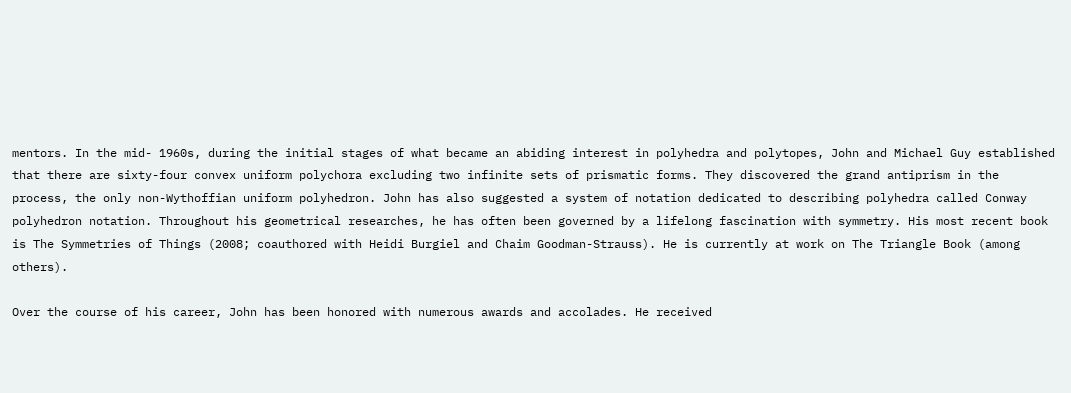mentors. In the mid- 1960s, during the initial stages of what became an abiding interest in polyhedra and polytopes, John and Michael Guy established that there are sixty-four convex uniform polychora excluding two infinite sets of prismatic forms. They discovered the grand antiprism in the process, the only non-Wythoffian uniform polyhedron. John has also suggested a system of notation dedicated to describing polyhedra called Conway polyhedron notation. Throughout his geometrical researches, he has often been governed by a lifelong fascination with symmetry. His most recent book is The Symmetries of Things (2008; coauthored with Heidi Burgiel and Chaim Goodman-Strauss). He is currently at work on The Triangle Book (among others).

Over the course of his career, John has been honored with numerous awards and accolades. He received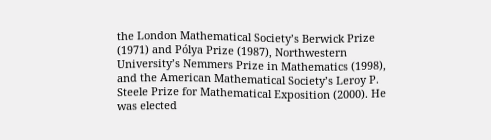the London Mathematical Society’s Berwick Prize (1971) and Pólya Prize (1987), Northwestern University’s Nemmers Prize in Mathematics (1998), and the American Mathematical Society’s Leroy P. Steele Prize for Mathematical Exposition (2000). He was elected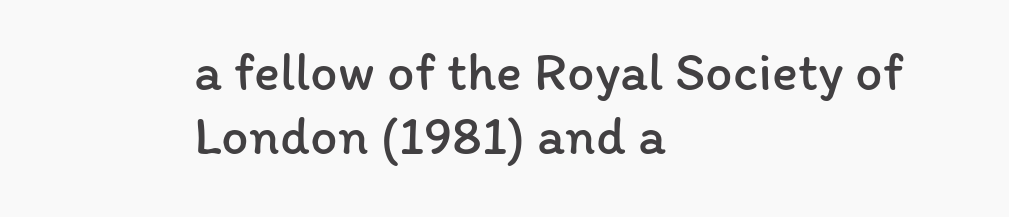a fellow of the Royal Society of London (1981) and a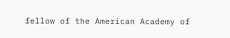fellow of the American Academy of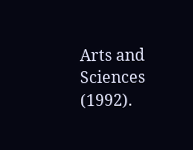Arts and Sciences (1992).